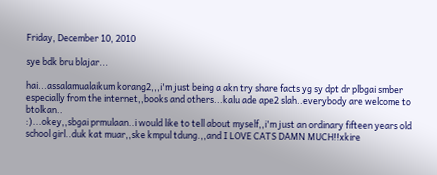Friday, December 10, 2010

sye bdk bru blajar...

hai...assalamualaikum korang2,,,i'm just being a akn try share facts yg sy dpt dr plbgai smber especially from the internet,,books and others...kalu ade ape2 slah..everybody are welcome to btolkan..
:)...okey,,sbgai prmulaan..i would like to tell about myself,,i'm just an ordinary fifteen years old school girl..duk kat muar,,ske kmpul tdung.,,and I LOVE CATS DAMN MUCH!!xkire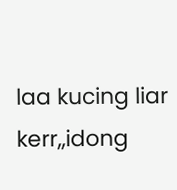laa kucing liar kerr,,idong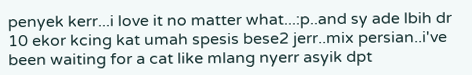penyek kerr...i love it no matter what...:p..and sy ade lbih dr 10 ekor kcing kat umah spesis bese2 jerr..mix persian..i've been waiting for a cat like mlang nyerr asyik dpt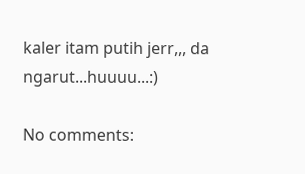kaler itam putih jerr,,, da ngarut...huuuu...:)

No comments: